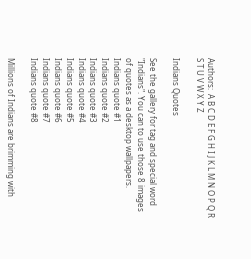Authors:  A B C D E F G H I J K L M N O P Q R S T U V W X Y Z

Indians Quotes

See the gallery for tag and special word "Indians". You can to use those 8 images of quotes as a desktop wallpapers.
Indians quote #1
Indians quote #2
Indians quote #3
Indians quote #4
Indians quote #5
Indians quote #6
Indians quote #7
Indians quote #8

Millions of Indians are brimming with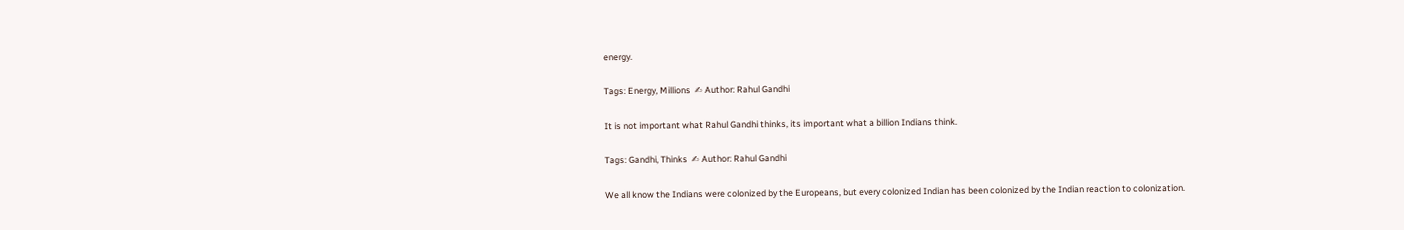energy.

Tags: Energy, Millions  ✍ Author: Rahul Gandhi

It is not important what Rahul Gandhi thinks, its important what a billion Indians think.

Tags: Gandhi, Thinks  ✍ Author: Rahul Gandhi

We all know the Indians were colonized by the Europeans, but every colonized Indian has been colonized by the Indian reaction to colonization.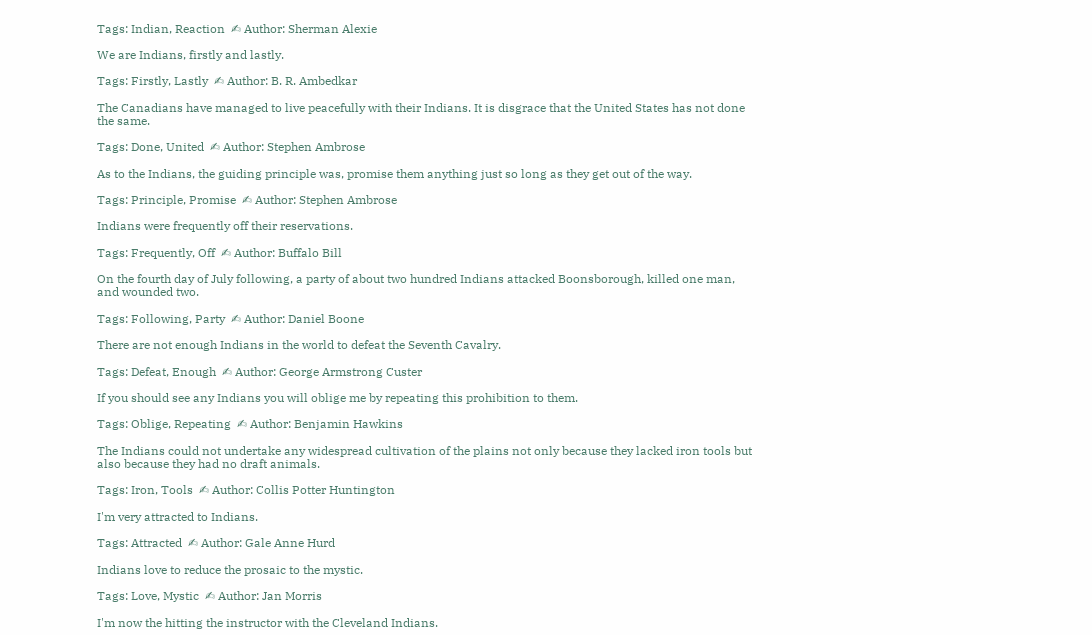Tags: Indian, Reaction  ✍ Author: Sherman Alexie

We are Indians, firstly and lastly.

Tags: Firstly, Lastly  ✍ Author: B. R. Ambedkar

The Canadians have managed to live peacefully with their Indians. It is disgrace that the United States has not done the same.

Tags: Done, United  ✍ Author: Stephen Ambrose

As to the Indians, the guiding principle was, promise them anything just so long as they get out of the way.

Tags: Principle, Promise  ✍ Author: Stephen Ambrose

Indians were frequently off their reservations.

Tags: Frequently, Off  ✍ Author: Buffalo Bill

On the fourth day of July following, a party of about two hundred Indians attacked Boonsborough, killed one man, and wounded two.

Tags: Following, Party  ✍ Author: Daniel Boone

There are not enough Indians in the world to defeat the Seventh Cavalry.

Tags: Defeat, Enough  ✍ Author: George Armstrong Custer

If you should see any Indians you will oblige me by repeating this prohibition to them.

Tags: Oblige, Repeating  ✍ Author: Benjamin Hawkins

The Indians could not undertake any widespread cultivation of the plains not only because they lacked iron tools but also because they had no draft animals.

Tags: Iron, Tools  ✍ Author: Collis Potter Huntington

I'm very attracted to Indians.

Tags: Attracted  ✍ Author: Gale Anne Hurd

Indians love to reduce the prosaic to the mystic.

Tags: Love, Mystic  ✍ Author: Jan Morris

I'm now the hitting the instructor with the Cleveland Indians.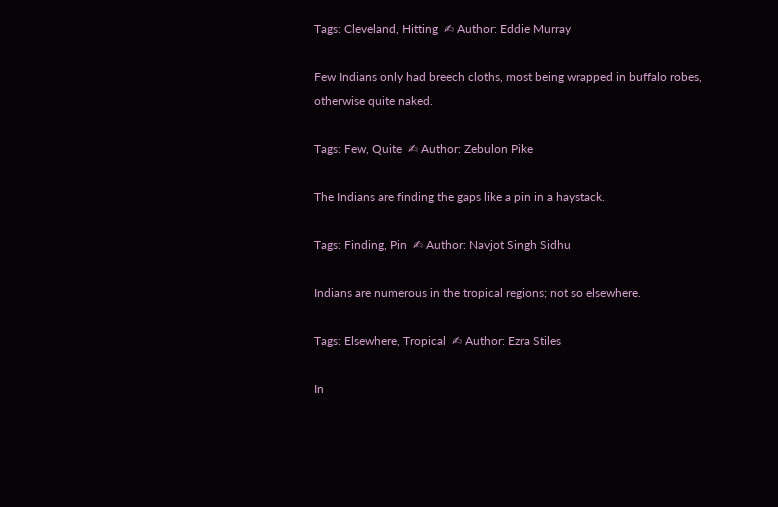Tags: Cleveland, Hitting  ✍ Author: Eddie Murray

Few Indians only had breech cloths, most being wrapped in buffalo robes, otherwise quite naked.

Tags: Few, Quite  ✍ Author: Zebulon Pike

The Indians are finding the gaps like a pin in a haystack.

Tags: Finding, Pin  ✍ Author: Navjot Singh Sidhu

Indians are numerous in the tropical regions; not so elsewhere.

Tags: Elsewhere, Tropical  ✍ Author: Ezra Stiles

In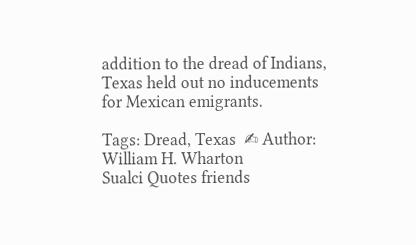addition to the dread of Indians, Texas held out no inducements for Mexican emigrants.

Tags: Dread, Texas  ✍ Author: William H. Wharton
Sualci Quotes friends